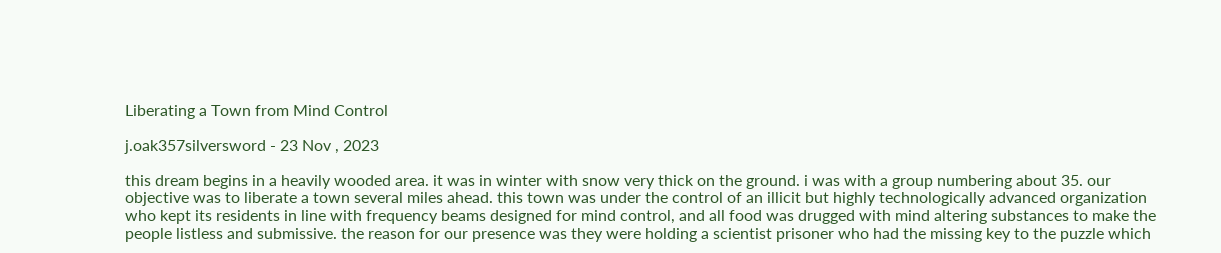Liberating a Town from Mind Control

j.oak357silversword - 23 Nov , 2023

this dream begins in a heavily wooded area. it was in winter with snow very thick on the ground. i was with a group numbering about 35. our objective was to liberate a town several miles ahead. this town was under the control of an illicit but highly technologically advanced organization who kept its residents in line with frequency beams designed for mind control, and all food was drugged with mind altering substances to make the people listless and submissive. the reason for our presence was they were holding a scientist prisoner who had the missing key to the puzzle which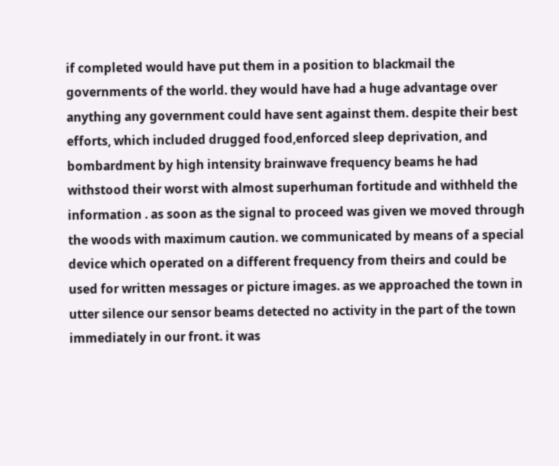if completed would have put them in a position to blackmail the governments of the world. they would have had a huge advantage over anything any government could have sent against them. despite their best efforts, which included drugged food,enforced sleep deprivation, and bombardment by high intensity brainwave frequency beams he had withstood their worst with almost superhuman fortitude and withheld the information . as soon as the signal to proceed was given we moved through the woods with maximum caution. we communicated by means of a special device which operated on a different frequency from theirs and could be used for written messages or picture images. as we approached the town in utter silence our sensor beams detected no activity in the part of the town immediately in our front. it was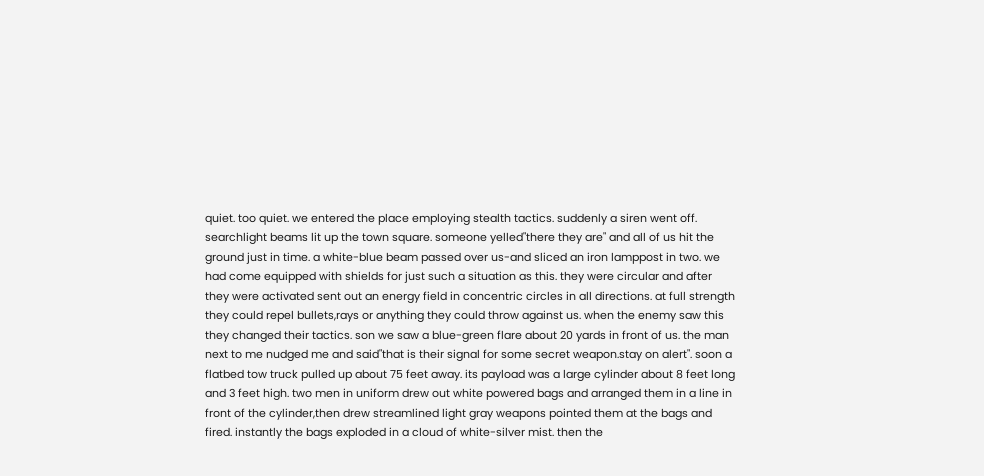quiet. too quiet. we entered the place employing stealth tactics. suddenly a siren went off. searchlight beams lit up the town square. someone yelled"there they are" and all of us hit the ground just in time. a white-blue beam passed over us-and sliced an iron lamppost in two. we had come equipped with shields for just such a situation as this. they were circular and after they were activated sent out an energy field in concentric circles in all directions. at full strength they could repel bullets,rays or anything they could throw against us. when the enemy saw this they changed their tactics. son we saw a blue-green flare about 20 yards in front of us. the man next to me nudged me and said"that is their signal for some secret weapon.stay on alert". soon a flatbed tow truck pulled up about 75 feet away. its payload was a large cylinder about 8 feet long and 3 feet high. two men in uniform drew out white powered bags and arranged them in a line in front of the cylinder,then drew streamlined light gray weapons pointed them at the bags and fired. instantly the bags exploded in a cloud of white-silver mist. then the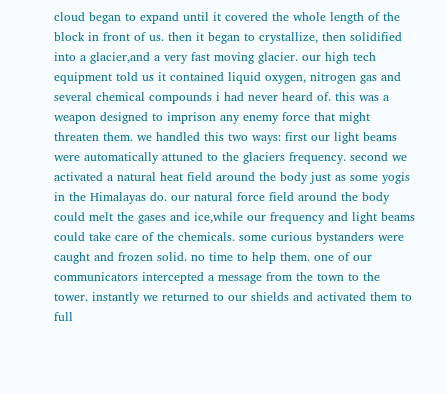cloud began to expand until it covered the whole length of the block in front of us. then it began to crystallize, then solidified into a glacier,and a very fast moving glacier. our high tech equipment told us it contained liquid oxygen, nitrogen gas and several chemical compounds i had never heard of. this was a weapon designed to imprison any enemy force that might threaten them. we handled this two ways: first our light beams were automatically attuned to the glaciers frequency. second we activated a natural heat field around the body just as some yogis in the Himalayas do. our natural force field around the body could melt the gases and ice,while our frequency and light beams could take care of the chemicals. some curious bystanders were caught and frozen solid. no time to help them. one of our communicators intercepted a message from the town to the tower. instantly we returned to our shields and activated them to full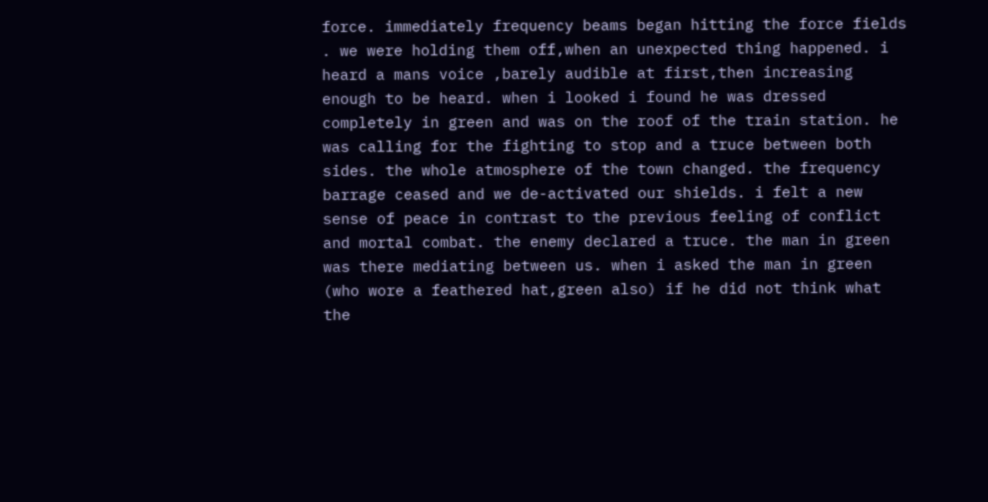force. immediately frequency beams began hitting the force fields . we were holding them off,when an unexpected thing happened. i heard a mans voice ,barely audible at first,then increasing enough to be heard. when i looked i found he was dressed completely in green and was on the roof of the train station. he was calling for the fighting to stop and a truce between both sides. the whole atmosphere of the town changed. the frequency barrage ceased and we de-activated our shields. i felt a new sense of peace in contrast to the previous feeling of conflict and mortal combat. the enemy declared a truce. the man in green was there mediating between us. when i asked the man in green (who wore a feathered hat,green also) if he did not think what the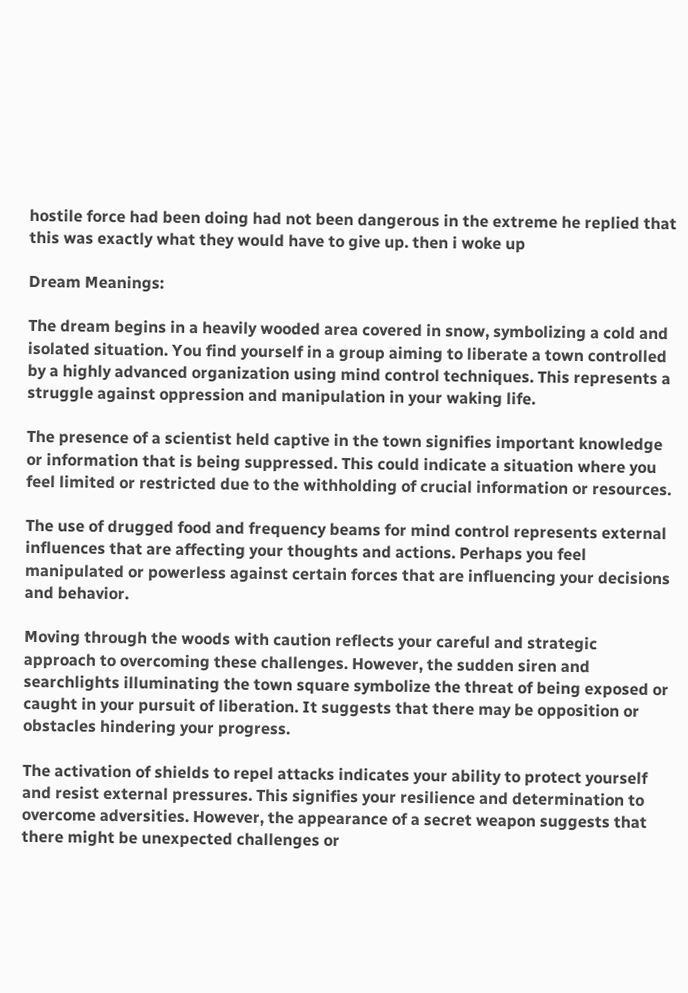hostile force had been doing had not been dangerous in the extreme he replied that this was exactly what they would have to give up. then i woke up

Dream Meanings:

The dream begins in a heavily wooded area covered in snow, symbolizing a cold and isolated situation. You find yourself in a group aiming to liberate a town controlled by a highly advanced organization using mind control techniques. This represents a struggle against oppression and manipulation in your waking life.

The presence of a scientist held captive in the town signifies important knowledge or information that is being suppressed. This could indicate a situation where you feel limited or restricted due to the withholding of crucial information or resources.

The use of drugged food and frequency beams for mind control represents external influences that are affecting your thoughts and actions. Perhaps you feel manipulated or powerless against certain forces that are influencing your decisions and behavior.

Moving through the woods with caution reflects your careful and strategic approach to overcoming these challenges. However, the sudden siren and searchlights illuminating the town square symbolize the threat of being exposed or caught in your pursuit of liberation. It suggests that there may be opposition or obstacles hindering your progress.

The activation of shields to repel attacks indicates your ability to protect yourself and resist external pressures. This signifies your resilience and determination to overcome adversities. However, the appearance of a secret weapon suggests that there might be unexpected challenges or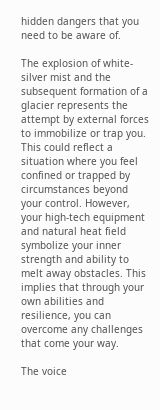hidden dangers that you need to be aware of.

The explosion of white-silver mist and the subsequent formation of a glacier represents the attempt by external forces to immobilize or trap you. This could reflect a situation where you feel confined or trapped by circumstances beyond your control. However, your high-tech equipment and natural heat field symbolize your inner strength and ability to melt away obstacles. This implies that through your own abilities and resilience, you can overcome any challenges that come your way.

The voice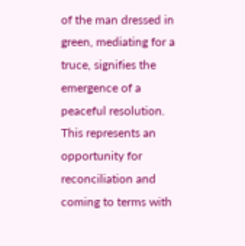of the man dressed in green, mediating for a truce, signifies the emergence of a peaceful resolution. This represents an opportunity for reconciliation and coming to terms with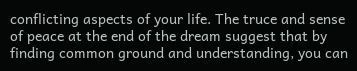conflicting aspects of your life. The truce and sense of peace at the end of the dream suggest that by finding common ground and understanding, you can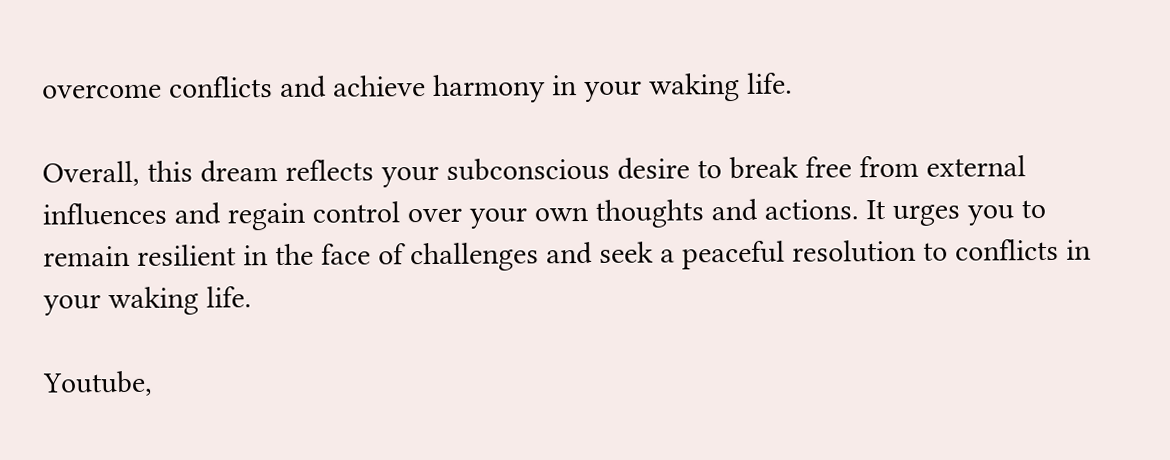overcome conflicts and achieve harmony in your waking life.

Overall, this dream reflects your subconscious desire to break free from external influences and regain control over your own thoughts and actions. It urges you to remain resilient in the face of challenges and seek a peaceful resolution to conflicts in your waking life.

Youtube,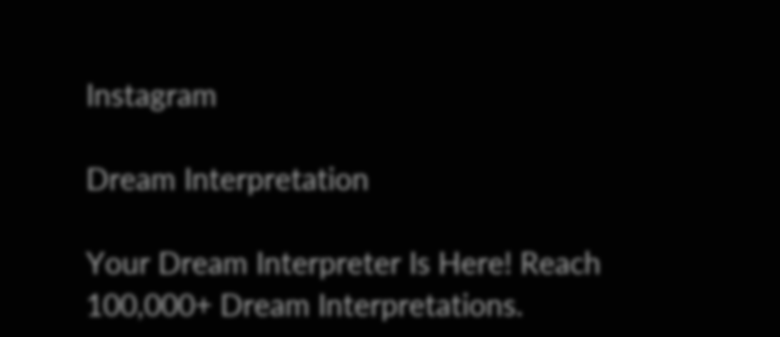Instagram

Dream Interpretation

Your Dream Interpreter Is Here! Reach 100,000+ Dream Interpretations.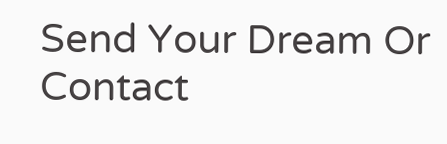Send Your Dream Or Contact